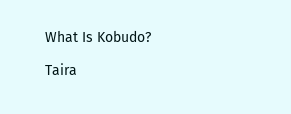What Is Kobudo?

Taira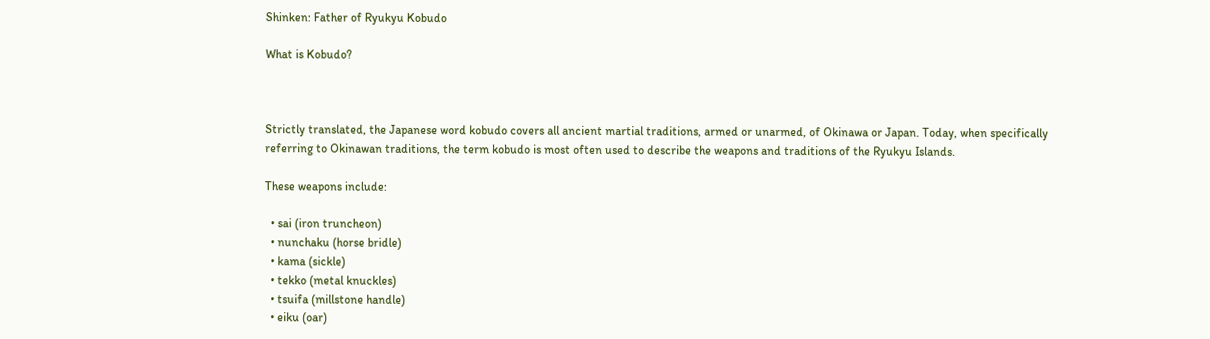Shinken: Father of Ryukyu Kobudo

What is Kobudo?



Strictly translated, the Japanese word kobudo covers all ancient martial traditions, armed or unarmed, of Okinawa or Japan. Today, when specifically referring to Okinawan traditions, the term kobudo is most often used to describe the weapons and traditions of the Ryukyu Islands.

These weapons include:

  • sai (iron truncheon)
  • nunchaku (horse bridle)
  • kama (sickle)
  • tekko (metal knuckles)
  • tsuifa (millstone handle)
  • eiku (oar)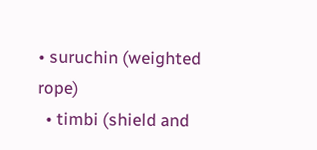• suruchin (weighted rope)
  • timbi (shield and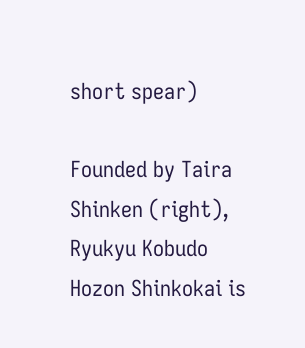short spear)

Founded by Taira Shinken (right), Ryukyu Kobudo Hozon Shinkokai is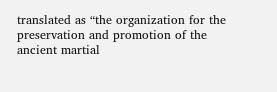translated as “the organization for the preservation and promotion of the ancient martial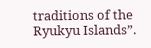traditions of the Ryukyu Islands”.